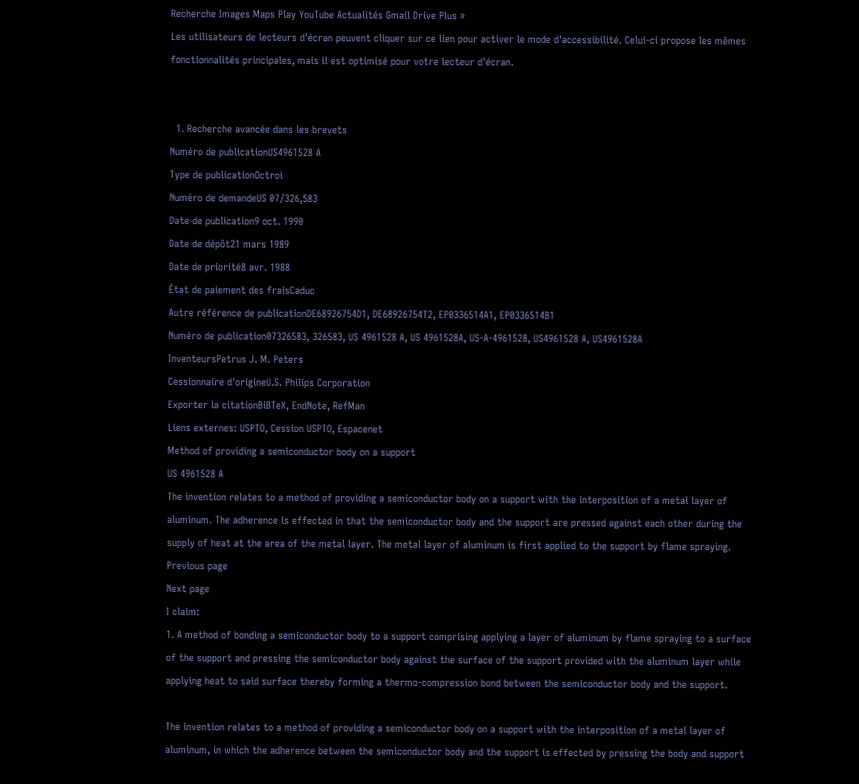Recherche Images Maps Play YouTube Actualités Gmail Drive Plus »
Les utilisateurs de lecteurs d'écran peuvent cliquer sur ce lien pour activer le mode d'accessibilité. Celui-ci propose les mêmes fonctionnalités principales, mais il est optimisé pour votre lecteur d'écran.


  1. Recherche avancée dans les brevets
Numéro de publicationUS4961528 A
Type de publicationOctroi
Numéro de demandeUS 07/326,583
Date de publication9 oct. 1990
Date de dépôt21 mars 1989
Date de priorité8 avr. 1988
État de paiement des fraisCaduc
Autre référence de publicationDE68926754D1, DE68926754T2, EP0336514A1, EP0336514B1
Numéro de publication07326583, 326583, US 4961528 A, US 4961528A, US-A-4961528, US4961528 A, US4961528A
InventeursPetrus J. M. Peters
Cessionnaire d'origineU.S. Philips Corporation
Exporter la citationBiBTeX, EndNote, RefMan
Liens externes: USPTO, Cession USPTO, Espacenet
Method of providing a semiconductor body on a support
US 4961528 A
The invention relates to a method of providing a semiconductor body on a support with the interposition of a metal layer of aluminum. The adherence is effected in that the semiconductor body and the support are pressed against each other during the supply of heat at the area of the metal layer. The metal layer of aluminum is first applied to the support by flame spraying.
Previous page
Next page
I claim:
1. A method of bonding a semiconductor body to a support comprising applying a layer of aluminum by flame spraying to a surface of the support and pressing the semiconductor body against the surface of the support provided with the aluminum layer while applying heat to said surface thereby forming a thermo-compression bond between the semiconductor body and the support.

The invention relates to a method of providing a semiconductor body on a support with the interposition of a metal layer of aluminum, in which the adherence between the semiconductor body and the support is effected by pressing the body and support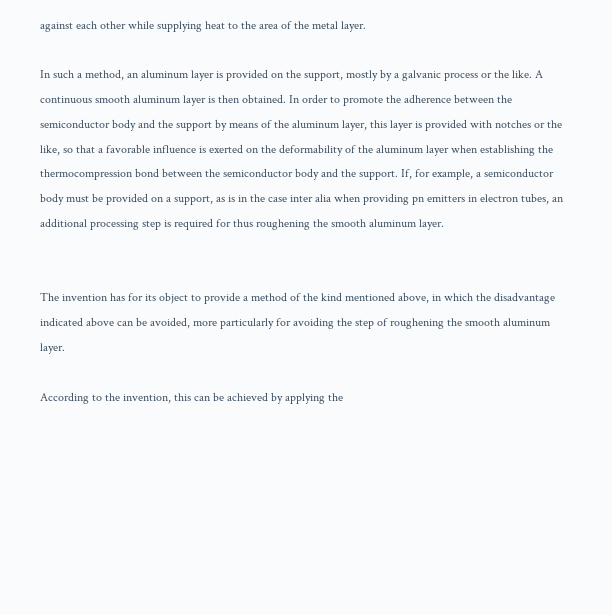against each other while supplying heat to the area of the metal layer.

In such a method, an aluminum layer is provided on the support, mostly by a galvanic process or the like. A continuous smooth aluminum layer is then obtained. In order to promote the adherence between the semiconductor body and the support by means of the aluminum layer, this layer is provided with notches or the like, so that a favorable influence is exerted on the deformability of the aluminum layer when establishing the thermocompression bond between the semiconductor body and the support. If, for example, a semiconductor body must be provided on a support, as is in the case inter alia when providing pn emitters in electron tubes, an additional processing step is required for thus roughening the smooth aluminum layer.


The invention has for its object to provide a method of the kind mentioned above, in which the disadvantage indicated above can be avoided, more particularly for avoiding the step of roughening the smooth aluminum layer.

According to the invention, this can be achieved by applying the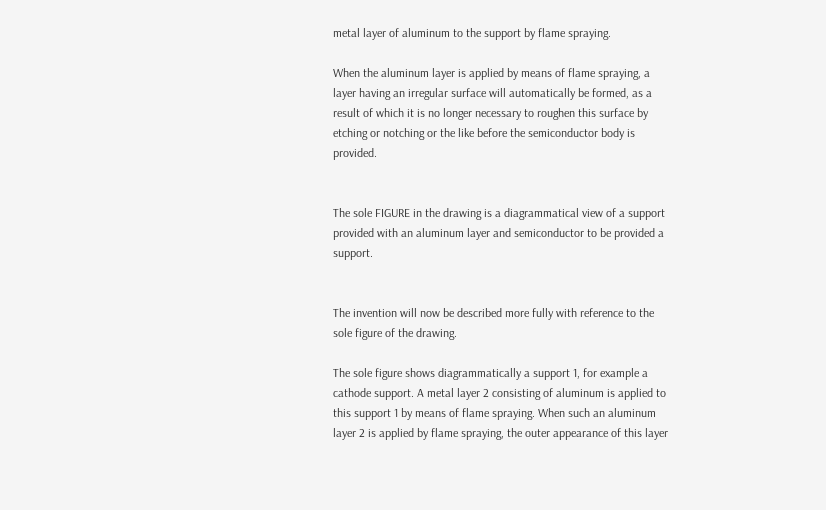metal layer of aluminum to the support by flame spraying.

When the aluminum layer is applied by means of flame spraying, a layer having an irregular surface will automatically be formed, as a result of which it is no longer necessary to roughen this surface by etching or notching or the like before the semiconductor body is provided.


The sole FIGURE in the drawing is a diagrammatical view of a support provided with an aluminum layer and semiconductor to be provided a support.


The invention will now be described more fully with reference to the sole figure of the drawing.

The sole figure shows diagrammatically a support 1, for example a cathode support. A metal layer 2 consisting of aluminum is applied to this support 1 by means of flame spraying. When such an aluminum layer 2 is applied by flame spraying, the outer appearance of this layer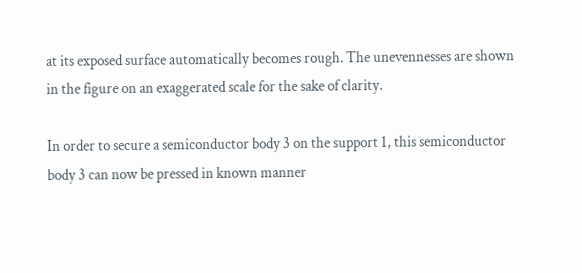at its exposed surface automatically becomes rough. The unevennesses are shown in the figure on an exaggerated scale for the sake of clarity.

In order to secure a semiconductor body 3 on the support 1, this semiconductor body 3 can now be pressed in known manner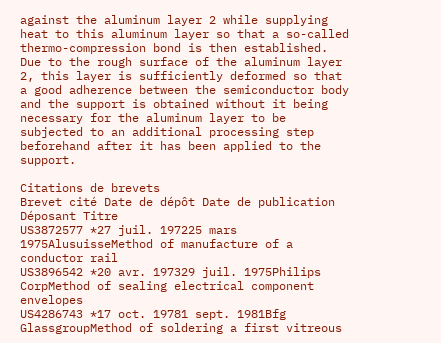against the aluminum layer 2 while supplying heat to this aluminum layer so that a so-called thermo-compression bond is then established. Due to the rough surface of the aluminum layer 2, this layer is sufficiently deformed so that a good adherence between the semiconductor body and the support is obtained without it being necessary for the aluminum layer to be subjected to an additional processing step beforehand after it has been applied to the support.

Citations de brevets
Brevet cité Date de dépôt Date de publication Déposant Titre
US3872577 *27 juil. 197225 mars 1975AlusuisseMethod of manufacture of a conductor rail
US3896542 *20 avr. 197329 juil. 1975Philips CorpMethod of sealing electrical component envelopes
US4286743 *17 oct. 19781 sept. 1981Bfg GlassgroupMethod of soldering a first vitreous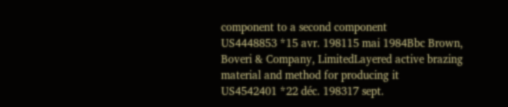component to a second component
US4448853 *15 avr. 198115 mai 1984Bbc Brown, Boveri & Company, LimitedLayered active brazing material and method for producing it
US4542401 *22 déc. 198317 sept.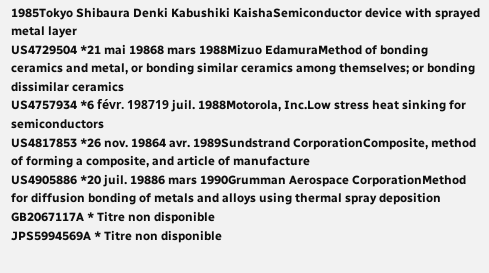1985Tokyo Shibaura Denki Kabushiki KaishaSemiconductor device with sprayed metal layer
US4729504 *21 mai 19868 mars 1988Mizuo EdamuraMethod of bonding ceramics and metal, or bonding similar ceramics among themselves; or bonding dissimilar ceramics
US4757934 *6 févr. 198719 juil. 1988Motorola, Inc.Low stress heat sinking for semiconductors
US4817853 *26 nov. 19864 avr. 1989Sundstrand CorporationComposite, method of forming a composite, and article of manufacture
US4905886 *20 juil. 19886 mars 1990Grumman Aerospace CorporationMethod for diffusion bonding of metals and alloys using thermal spray deposition
GB2067117A * Titre non disponible
JPS5994569A * Titre non disponible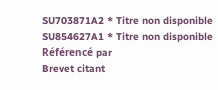SU703871A2 * Titre non disponible
SU854627A1 * Titre non disponible
Référencé par
Brevet citant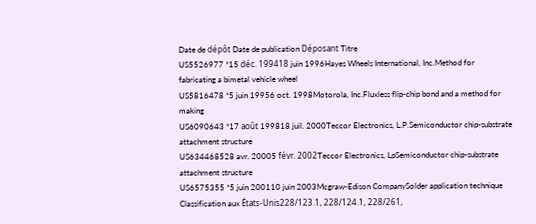Date de dépôt Date de publication Déposant Titre
US5526977 *15 déc. 199418 juin 1996Hayes Wheels International, Inc.Method for fabricating a bimetal vehicle wheel
US5816478 *5 juin 19956 oct. 1998Motorola, Inc.Fluxless flip-chip bond and a method for making
US6090643 *17 août 199818 juil. 2000Teccor Electronics, L.P.Semiconductor chip-substrate attachment structure
US634468528 avr. 20005 févr. 2002Teccor Electronics, LpSemiconductor chip-substrate attachment structure
US6575355 *5 juin 200110 juin 2003Mcgraw-Edison CompanySolder application technique
Classification aux États-Unis228/123.1, 228/124.1, 228/261,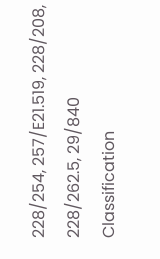228/254, 257/E21.519, 228/208, 228/262.5, 29/840
Classification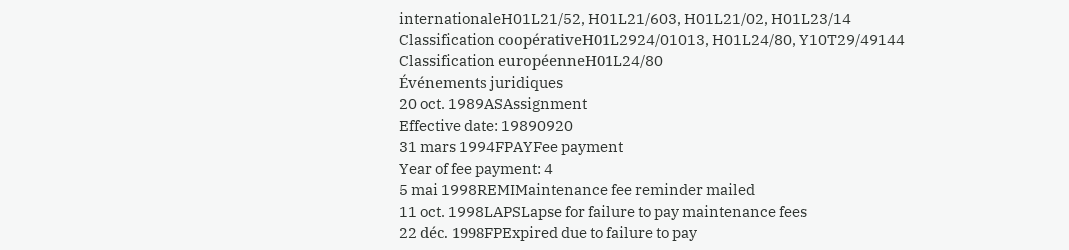internationaleH01L21/52, H01L21/603, H01L21/02, H01L23/14
Classification coopérativeH01L2924/01013, H01L24/80, Y10T29/49144
Classification européenneH01L24/80
Événements juridiques
20 oct. 1989ASAssignment
Effective date: 19890920
31 mars 1994FPAYFee payment
Year of fee payment: 4
5 mai 1998REMIMaintenance fee reminder mailed
11 oct. 1998LAPSLapse for failure to pay maintenance fees
22 déc. 1998FPExpired due to failure to pay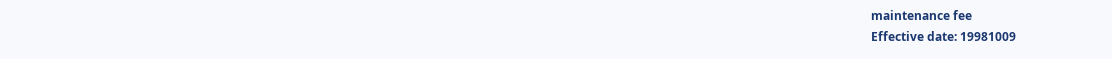maintenance fee
Effective date: 19981009